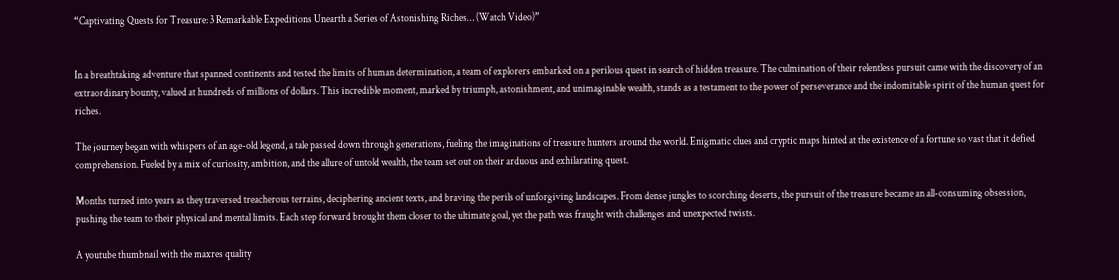“Captivating Quests for Treasure: 3 Remarkable Expeditions Unearth a Series of Astonishing Riches… (Watch Video)”


In a breathtaking adventure that spanned continents and tested the limits of human determination, a team of explorers embarked on a perilous quest in search of hidden treasure. The culmination of their relentless pursuit came with the discovery of an extraordinary bounty, valued at hundreds of millions of dollars. This incredible moment, marked by triumph, astonishment, and unimaginable wealth, stands as a testament to the power of perseverance and the indomitable spirit of the human quest for riches.

The journey began with whispers of an age-old legend, a tale passed down through generations, fueling the imaginations of treasure hunters around the world. Enigmatic clues and cryptic maps hinted at the existence of a fortune so vast that it defied comprehension. Fueled by a mix of curiosity, ambition, and the allure of untold wealth, the team set out on their arduous and exhilarating quest.

Months turned into years as they traversed treacherous terrains, deciphering ancient texts, and braving the perils of unforgiving landscapes. From dense jungles to scorching deserts, the pursuit of the treasure became an all-consuming obsession, pushing the team to their physical and mental limits. Each step forward brought them closer to the ultimate goal, yet the path was fraught with challenges and unexpected twists.

A youtube thumbnail with the maxres quality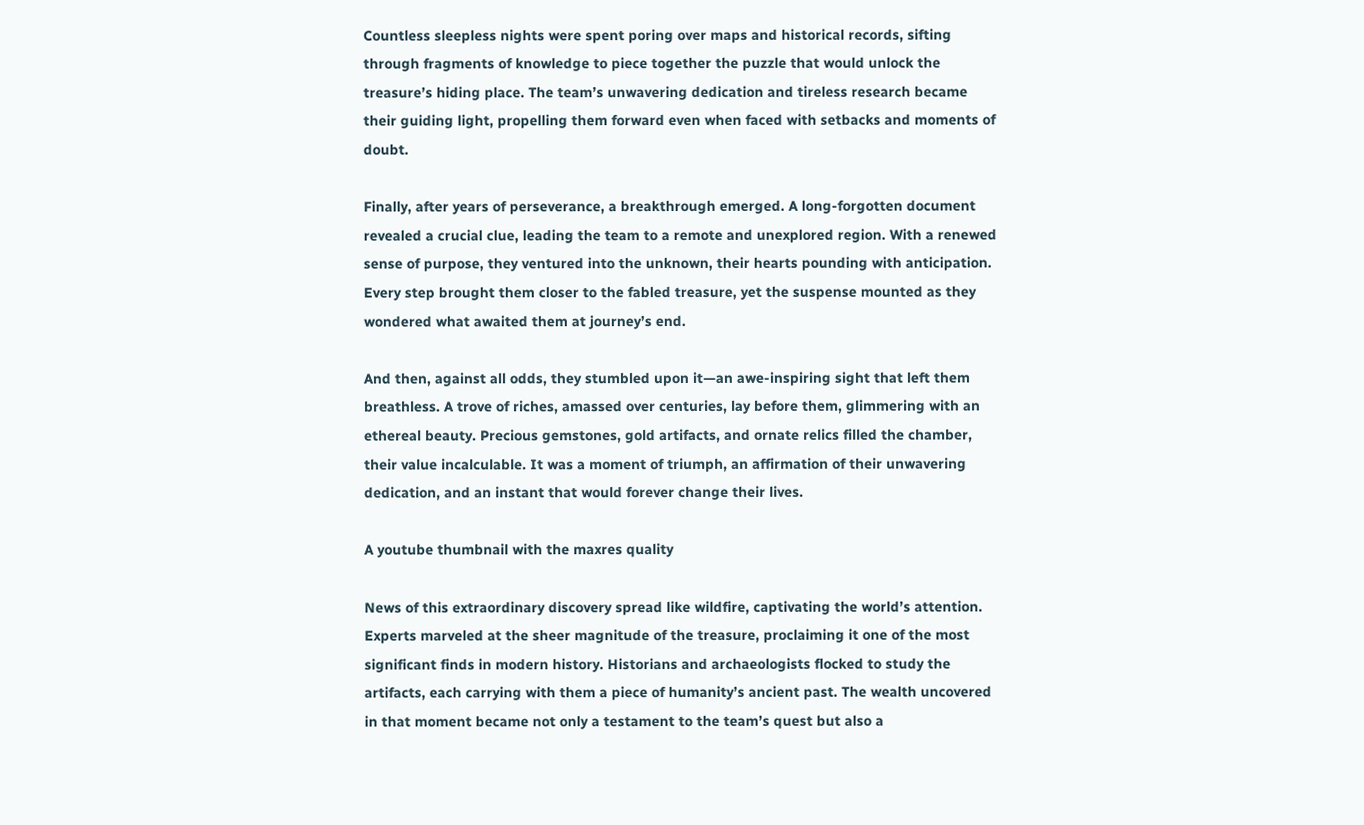Countless sleepless nights were spent poring over maps and historical records, sifting through fragments of knowledge to piece together the puzzle that would unlock the treasure’s hiding place. The team’s unwavering dedication and tireless research became their guiding light, propelling them forward even when faced with setbacks and moments of doubt.

Finally, after years of perseverance, a breakthrough emerged. A long-forgotten document revealed a crucial clue, leading the team to a remote and unexplored region. With a renewed sense of purpose, they ventured into the unknown, their hearts pounding with anticipation. Every step brought them closer to the fabled treasure, yet the suspense mounted as they wondered what awaited them at journey’s end.

And then, against all odds, they stumbled upon it—an awe-inspiring sight that left them breathless. A trove of riches, amassed over centuries, lay before them, glimmering with an ethereal beauty. Precious gemstones, gold artifacts, and ornate relics filled the chamber, their value incalculable. It was a moment of triumph, an affirmation of their unwavering dedication, and an instant that would forever change their lives.

A youtube thumbnail with the maxres quality

News of this extraordinary discovery spread like wildfire, captivating the world’s attention. Experts marveled at the sheer magnitude of the treasure, proclaiming it one of the most significant finds in modern history. Historians and archaeologists flocked to study the artifacts, each carrying with them a piece of humanity’s ancient past. The wealth uncovered in that moment became not only a testament to the team’s quest but also a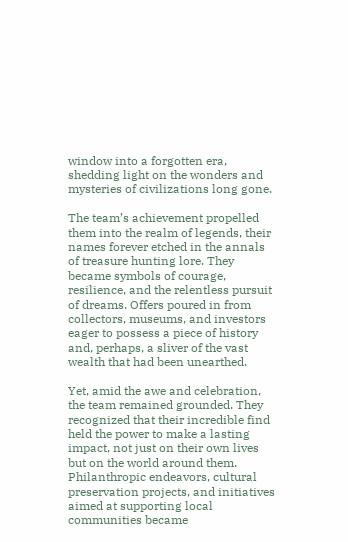window into a forgotten era, shedding light on the wonders and mysteries of civilizations long gone.

The team’s achievement propelled them into the realm of legends, their names forever etched in the annals of treasure hunting lore. They became symbols of courage, resilience, and the relentless pursuit of dreams. Offers poured in from collectors, museums, and investors eager to possess a piece of history and, perhaps, a sliver of the vast wealth that had been unearthed.

Yet, amid the awe and celebration, the team remained grounded. They recognized that their incredible find held the power to make a lasting impact, not just on their own lives but on the world around them. Philanthropic endeavors, cultural preservation projects, and initiatives aimed at supporting local communities became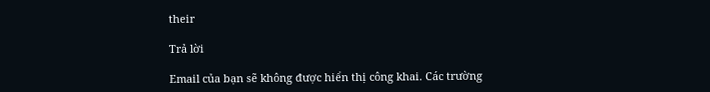their

Trả lời

Email của bạn sẽ không được hiển thị công khai. Các trường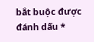bắt buộc được đánh dấu *